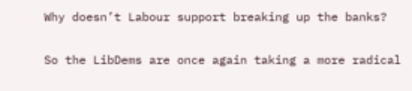Why doesn’t Labour support breaking up the banks?

So the LibDems are once again taking a more radical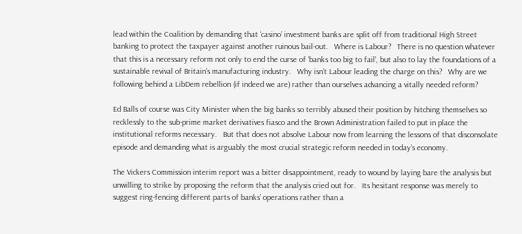lead within the Coalition by demanding that ‘casino’ investment banks are split off from traditional High Street banking to protect the taxpayer against another ruinous bail-out.   Where is Labour?   There is no question whatever that this is a necessary reform not only to end the curse of ‘banks too big to fail’, but also to lay the foundations of a sustainable revival of Britain’s manufacturing industry.   Why isn’t Labour leading the charge on this?   Why are we following behind a LibDem rebellion (if indeed we are) rather than ourselves advancing a vitally needed reform?

Ed Balls of course was City Minister when the big banks so terribly abused their position by hitching themselves so recklessly to the sub-prime market derivatives fiasco and the Brown Administration failed to put in place the institutional reforms necessary.   But that does not absolve Labour now from learning the lessons of that disconsolate episode and demanding what is arguably the most crucial strategic reform needed in today’s economy.

The Vickers Commission interim report was a bitter disappointment, ready to wound by laying bare the analysis but unwilling to strike by proposing the reform that the analysis cried out for.   Its hesitant response was merely to suggest ring-fencing different parts of banks’ operations rather than a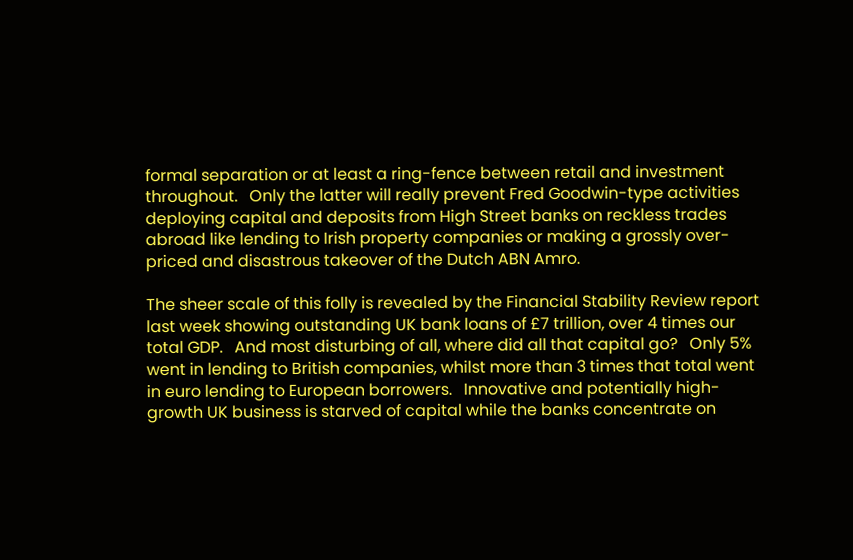formal separation or at least a ring-fence between retail and investment throughout.   Only the latter will really prevent Fred Goodwin-type activities deploying capital and deposits from High Street banks on reckless trades abroad like lending to Irish property companies or making a grossly over-priced and disastrous takeover of the Dutch ABN Amro.

The sheer scale of this folly is revealed by the Financial Stability Review report last week showing outstanding UK bank loans of £7 trillion, over 4 times our total GDP.   And most disturbing of all, where did all that capital go?   Only 5% went in lending to British companies, whilst more than 3 times that total went in euro lending to European borrowers.   Innovative and potentially high-growth UK business is starved of capital while the banks concentrate on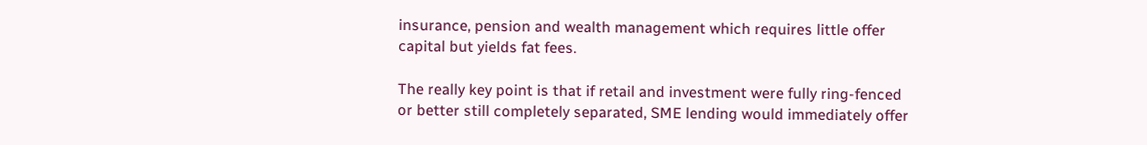insurance, pension and wealth management which requires little offer capital but yields fat fees.

The really key point is that if retail and investment were fully ring-fenced or better still completely separated, SME lending would immediately offer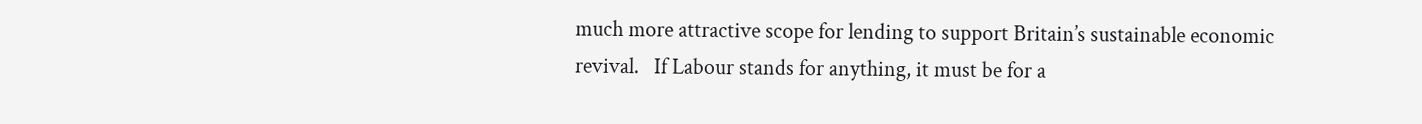much more attractive scope for lending to support Britain’s sustainable economic revival.   If Labour stands for anything, it must be for a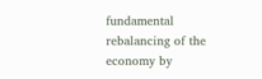fundamental rebalancing of the economy by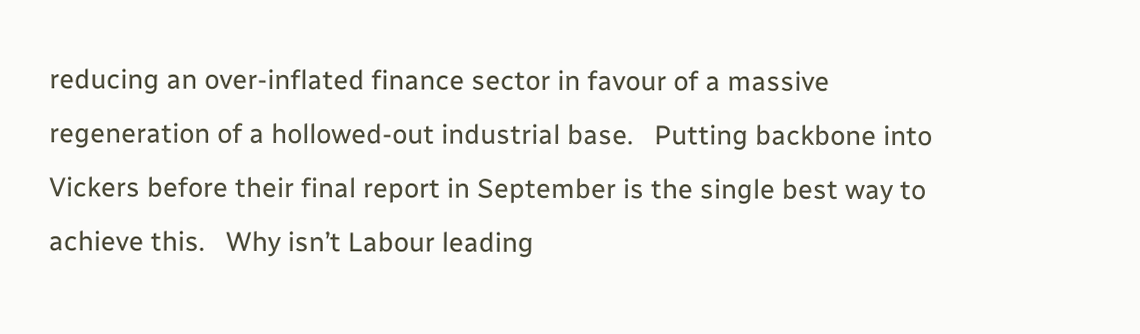reducing an over-inflated finance sector in favour of a massive regeneration of a hollowed-out industrial base.   Putting backbone into Vickers before their final report in September is the single best way to achieve this.   Why isn’t Labour leading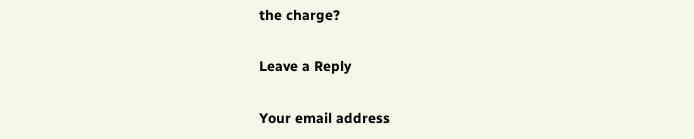the charge?

Leave a Reply

Your email address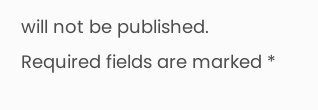will not be published. Required fields are marked *